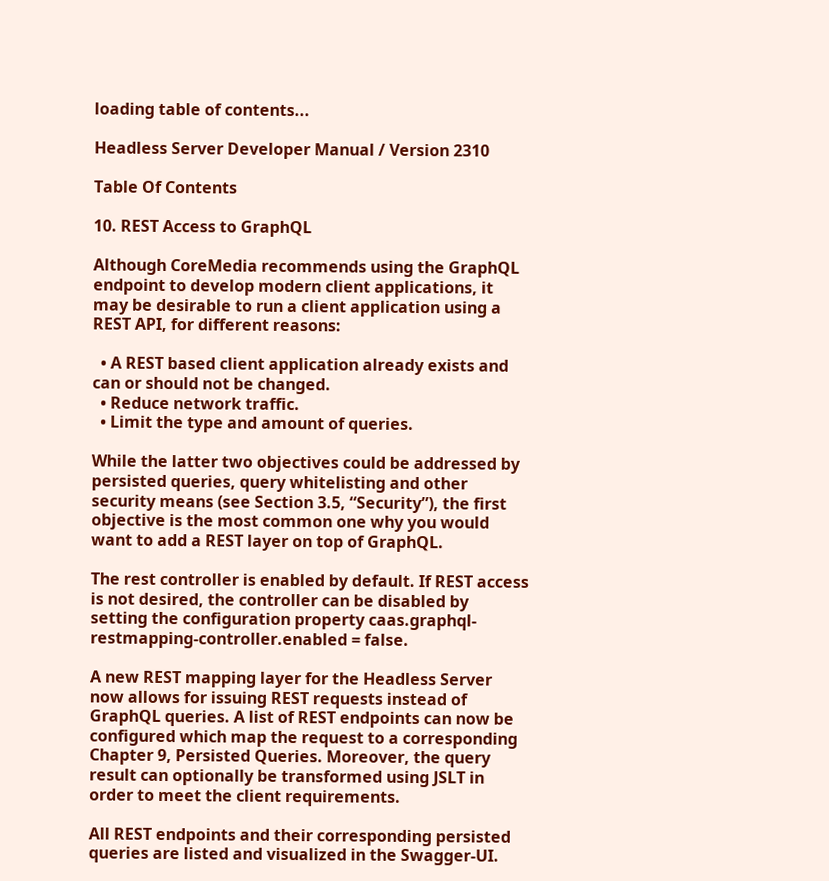loading table of contents...

Headless Server Developer Manual / Version 2310

Table Of Contents

10. REST Access to GraphQL

Although CoreMedia recommends using the GraphQL endpoint to develop modern client applications, it may be desirable to run a client application using a REST API, for different reasons:

  • A REST based client application already exists and can or should not be changed.
  • Reduce network traffic.
  • Limit the type and amount of queries.

While the latter two objectives could be addressed by persisted queries, query whitelisting and other security means (see Section 3.5, “Security”), the first objective is the most common one why you would want to add a REST layer on top of GraphQL.

The rest controller is enabled by default. If REST access is not desired, the controller can be disabled by setting the configuration property caas.graphql-restmapping-controller.enabled = false.

A new REST mapping layer for the Headless Server now allows for issuing REST requests instead of GraphQL queries. A list of REST endpoints can now be configured which map the request to a corresponding Chapter 9, Persisted Queries. Moreover, the query result can optionally be transformed using JSLT in order to meet the client requirements.

All REST endpoints and their corresponding persisted queries are listed and visualized in the Swagger-UI.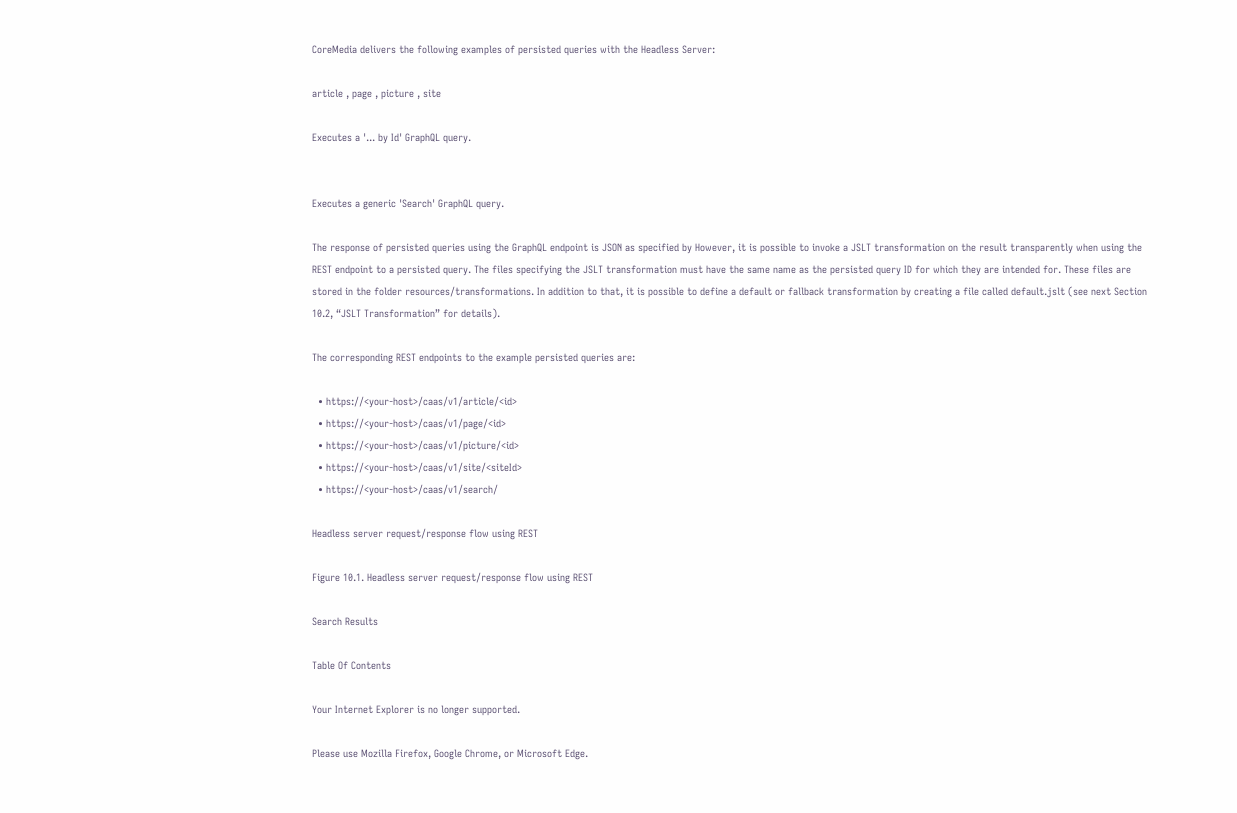CoreMedia delivers the following examples of persisted queries with the Headless Server:

article , page , picture , site

Executes a '... by Id' GraphQL query.


Executes a generic 'Search' GraphQL query.

The response of persisted queries using the GraphQL endpoint is JSON as specified by However, it is possible to invoke a JSLT transformation on the result transparently when using the REST endpoint to a persisted query. The files specifying the JSLT transformation must have the same name as the persisted query ID for which they are intended for. These files are stored in the folder resources/transformations. In addition to that, it is possible to define a default or fallback transformation by creating a file called default.jslt (see next Section 10.2, “JSLT Transformation” for details).

The corresponding REST endpoints to the example persisted queries are:

  • https://<your-host>/caas/v1/article/<id>
  • https://<your-host>/caas/v1/page/<id>
  • https://<your-host>/caas/v1/picture/<id>
  • https://<your-host>/caas/v1/site/<siteId>
  • https://<your-host>/caas/v1/search/

Headless server request/response flow using REST

Figure 10.1. Headless server request/response flow using REST

Search Results

Table Of Contents

Your Internet Explorer is no longer supported.

Please use Mozilla Firefox, Google Chrome, or Microsoft Edge.